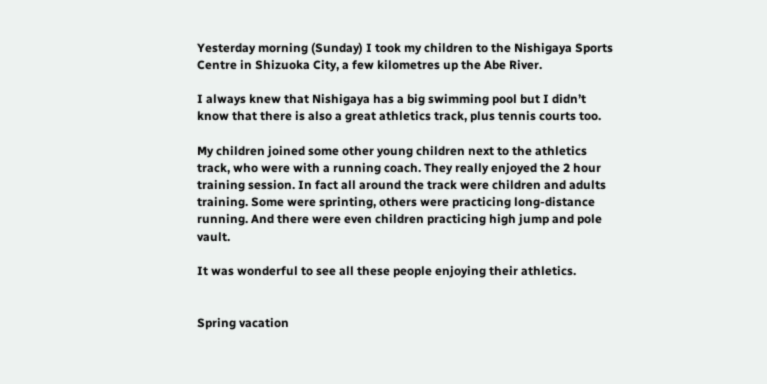Yesterday morning (Sunday) I took my children to the Nishigaya Sports Centre in Shizuoka City, a few kilometres up the Abe River.

I always knew that Nishigaya has a big swimming pool but I didn’t know that there is also a great athletics track, plus tennis courts too.

My children joined some other young children next to the athletics track, who were with a running coach. They really enjoyed the 2 hour training session. In fact all around the track were children and adults training. Some were sprinting, others were practicing long-distance running. And there were even children practicing high jump and pole vault.

It was wonderful to see all these people enjoying their athletics.


Spring vacation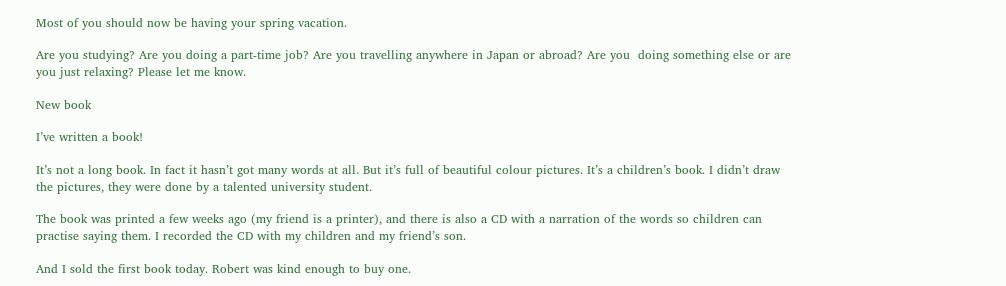Most of you should now be having your spring vacation.

Are you studying? Are you doing a part-time job? Are you travelling anywhere in Japan or abroad? Are you  doing something else or are you just relaxing? Please let me know.

New book

I’ve written a book!

It’s not a long book. In fact it hasn’t got many words at all. But it’s full of beautiful colour pictures. It’s a children’s book. I didn’t draw the pictures, they were done by a talented university student.

The book was printed a few weeks ago (my friend is a printer), and there is also a CD with a narration of the words so children can practise saying them. I recorded the CD with my children and my friend’s son.

And I sold the first book today. Robert was kind enough to buy one.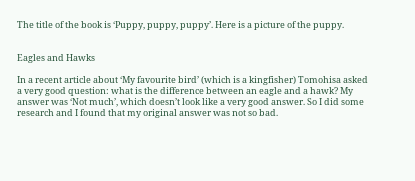The title of the book is ‘Puppy, puppy, puppy’. Here is a picture of the puppy.


Eagles and Hawks

In a recent article about ‘My favourite bird’ (which is a kingfisher) Tomohisa asked a very good question: what is the difference between an eagle and a hawk? My answer was ‘Not much’, which doesn’t look like a very good answer. So I did some research and I found that my original answer was not so bad.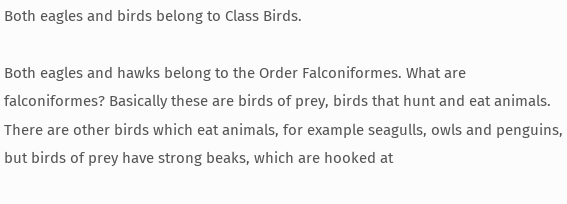Both eagles and birds belong to Class Birds.

Both eagles and hawks belong to the Order Falconiformes. What are falconiformes? Basically these are birds of prey, birds that hunt and eat animals. There are other birds which eat animals, for example seagulls, owls and penguins, but birds of prey have strong beaks, which are hooked at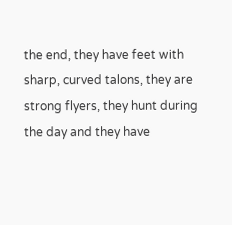the end, they have feet with sharp, curved talons, they are strong flyers, they hunt during the day and they have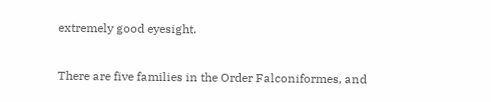extremely good eyesight.

There are five families in the Order Falconiformes, and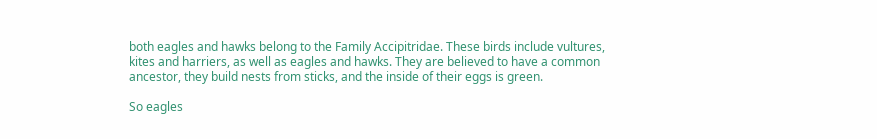both eagles and hawks belong to the Family Accipitridae. These birds include vultures, kites and harriers, as well as eagles and hawks. They are believed to have a common ancestor, they build nests from sticks, and the inside of their eggs is green.

So eagles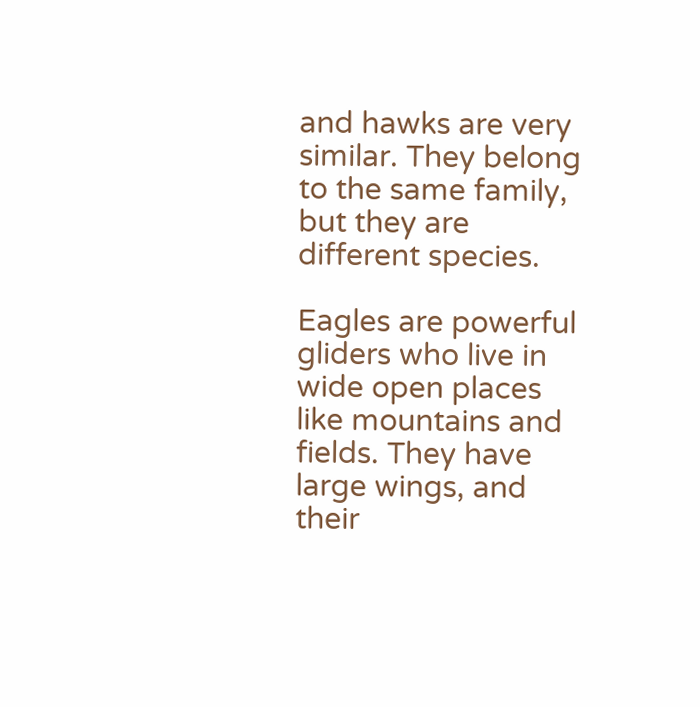and hawks are very similar. They belong to the same family, but they are different species.

Eagles are powerful gliders who live in wide open places like mountains and fields. They have large wings, and their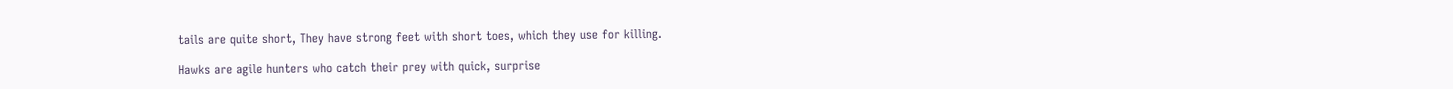tails are quite short, They have strong feet with short toes, which they use for killing.

Hawks are agile hunters who catch their prey with quick, surprise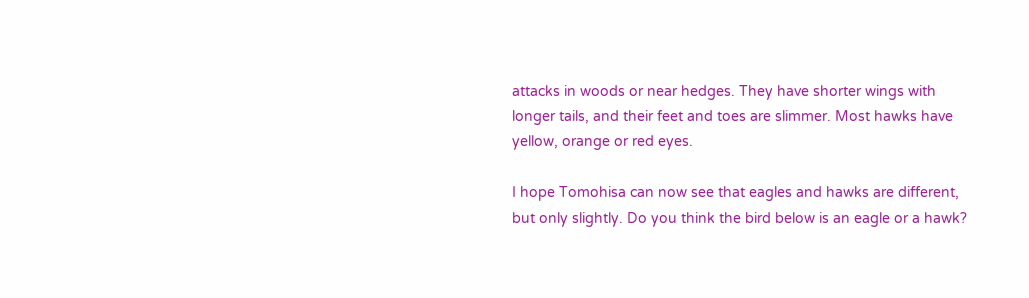attacks in woods or near hedges. They have shorter wings with longer tails, and their feet and toes are slimmer. Most hawks have yellow, orange or red eyes.

I hope Tomohisa can now see that eagles and hawks are different, but only slightly. Do you think the bird below is an eagle or a hawk?